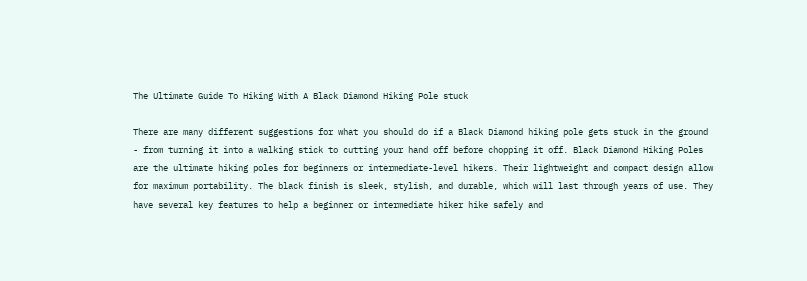The Ultimate Guide To Hiking With A Black Diamond Hiking Pole stuck

There are many different suggestions for what you should do if a Black Diamond hiking pole gets stuck in the ground - from turning it into a walking stick to cutting your hand off before chopping it off. Black Diamond Hiking Poles are the ultimate hiking poles for beginners or intermediate-level hikers. Their lightweight and compact design allow for maximum portability. The black finish is sleek, stylish, and durable, which will last through years of use. They have several key features to help a beginner or intermediate hiker hike safely and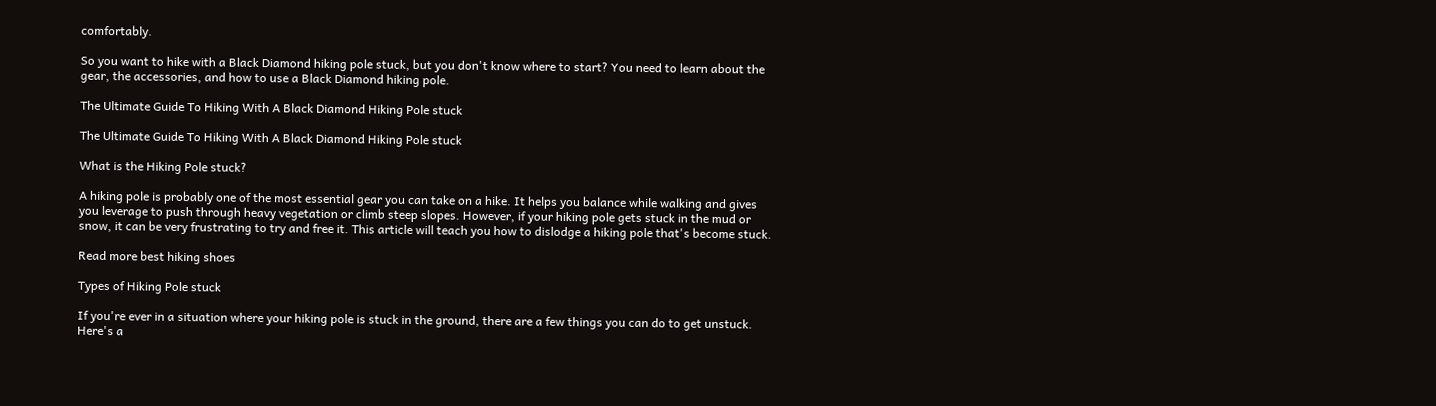comfortably.

So you want to hike with a Black Diamond hiking pole stuck, but you don't know where to start? You need to learn about the gear, the accessories, and how to use a Black Diamond hiking pole.

The Ultimate Guide To Hiking With A Black Diamond Hiking Pole stuck

The Ultimate Guide To Hiking With A Black Diamond Hiking Pole stuck

What is the Hiking Pole stuck?

A hiking pole is probably one of the most essential gear you can take on a hike. It helps you balance while walking and gives you leverage to push through heavy vegetation or climb steep slopes. However, if your hiking pole gets stuck in the mud or snow, it can be very frustrating to try and free it. This article will teach you how to dislodge a hiking pole that's become stuck.

Read more best hiking shoes

Types of Hiking Pole stuck

If you're ever in a situation where your hiking pole is stuck in the ground, there are a few things you can do to get unstuck. Here's a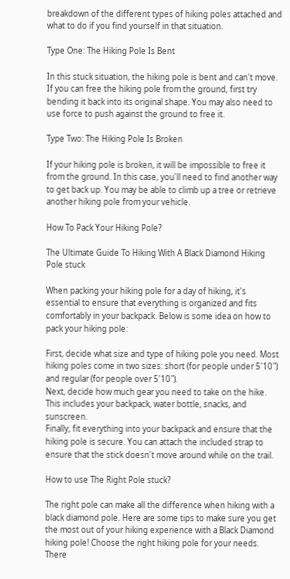breakdown of the different types of hiking poles attached and what to do if you find yourself in that situation.

Type One: The Hiking Pole Is Bent

In this stuck situation, the hiking pole is bent and can't move. If you can free the hiking pole from the ground, first try bending it back into its original shape. You may also need to use force to push against the ground to free it.

Type Two: The Hiking Pole Is Broken

If your hiking pole is broken, it will be impossible to free it from the ground. In this case, you'll need to find another way to get back up. You may be able to climb up a tree or retrieve another hiking pole from your vehicle.

How To Pack Your Hiking Pole?

The Ultimate Guide To Hiking With A Black Diamond Hiking Pole stuck

When packing your hiking pole for a day of hiking, it's essential to ensure that everything is organized and fits comfortably in your backpack. Below is some idea on how to pack your hiking pole:

First, decide what size and type of hiking pole you need. Most hiking poles come in two sizes: short (for people under 5'10") and regular (for people over 5'10").
Next, decide how much gear you need to take on the hike. This includes your backpack, water bottle, snacks, and sunscreen.
Finally, fit everything into your backpack and ensure that the hiking pole is secure. You can attach the included strap to ensure that the stick doesn't move around while on the trail.

How to use The Right Pole stuck?

The right pole can make all the difference when hiking with a black diamond pole. Here are some tips to make sure you get the most out of your hiking experience with a Black Diamond hiking pole! Choose the right hiking pole for your needs. There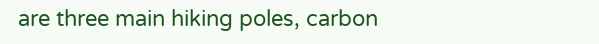are three main hiking poles, carbon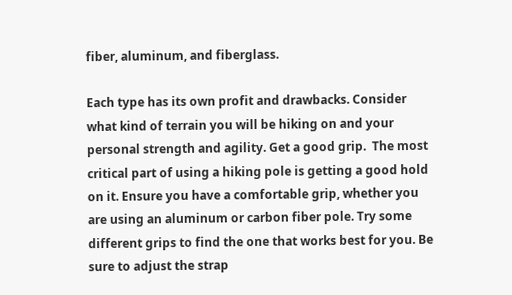fiber, aluminum, and fiberglass.

Each type has its own profit and drawbacks. Consider what kind of terrain you will be hiking on and your personal strength and agility. Get a good grip.  The most critical part of using a hiking pole is getting a good hold on it. Ensure you have a comfortable grip, whether you are using an aluminum or carbon fiber pole. Try some different grips to find the one that works best for you. Be sure to adjust the strap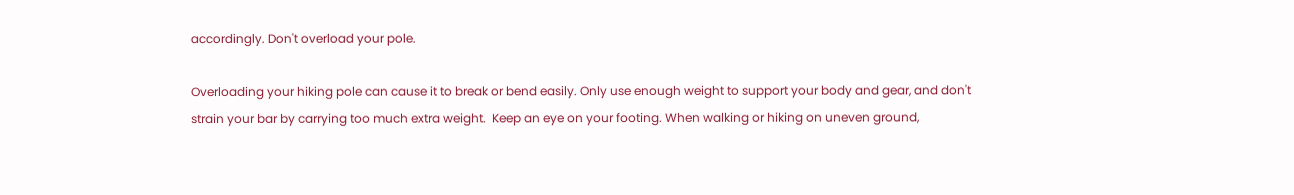accordingly. Don't overload your pole.

Overloading your hiking pole can cause it to break or bend easily. Only use enough weight to support your body and gear, and don't strain your bar by carrying too much extra weight.  Keep an eye on your footing. When walking or hiking on uneven ground,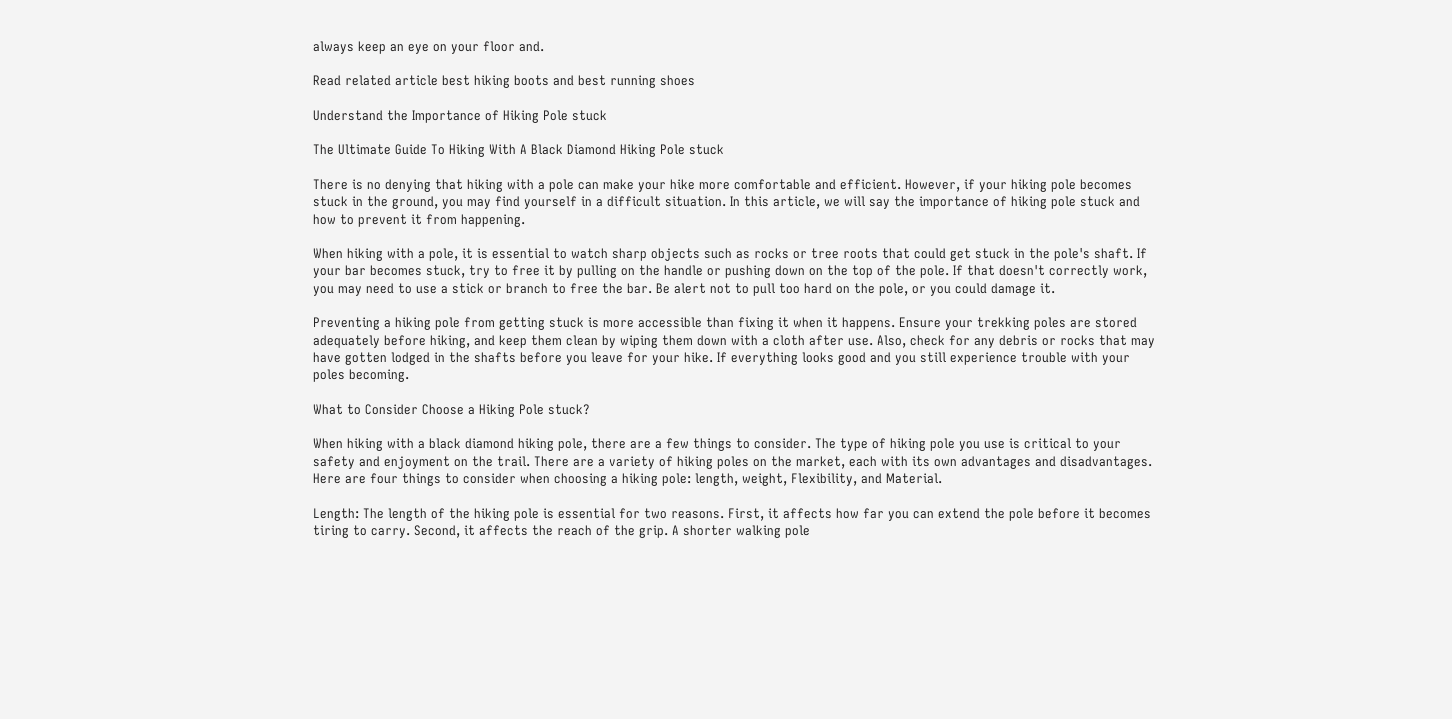always keep an eye on your floor and.

Read related article best hiking boots and best running shoes

Understand the Importance of Hiking Pole stuck

The Ultimate Guide To Hiking With A Black Diamond Hiking Pole stuck

There is no denying that hiking with a pole can make your hike more comfortable and efficient. However, if your hiking pole becomes stuck in the ground, you may find yourself in a difficult situation. In this article, we will say the importance of hiking pole stuck and how to prevent it from happening.

When hiking with a pole, it is essential to watch sharp objects such as rocks or tree roots that could get stuck in the pole's shaft. If your bar becomes stuck, try to free it by pulling on the handle or pushing down on the top of the pole. If that doesn't correctly work, you may need to use a stick or branch to free the bar. Be alert not to pull too hard on the pole, or you could damage it.

Preventing a hiking pole from getting stuck is more accessible than fixing it when it happens. Ensure your trekking poles are stored adequately before hiking, and keep them clean by wiping them down with a cloth after use. Also, check for any debris or rocks that may have gotten lodged in the shafts before you leave for your hike. If everything looks good and you still experience trouble with your poles becoming.

What to Consider Choose a Hiking Pole stuck?

When hiking with a black diamond hiking pole, there are a few things to consider. The type of hiking pole you use is critical to your safety and enjoyment on the trail. There are a variety of hiking poles on the market, each with its own advantages and disadvantages. Here are four things to consider when choosing a hiking pole: length, weight, Flexibility, and Material.

Length: The length of the hiking pole is essential for two reasons. First, it affects how far you can extend the pole before it becomes tiring to carry. Second, it affects the reach of the grip. A shorter walking pole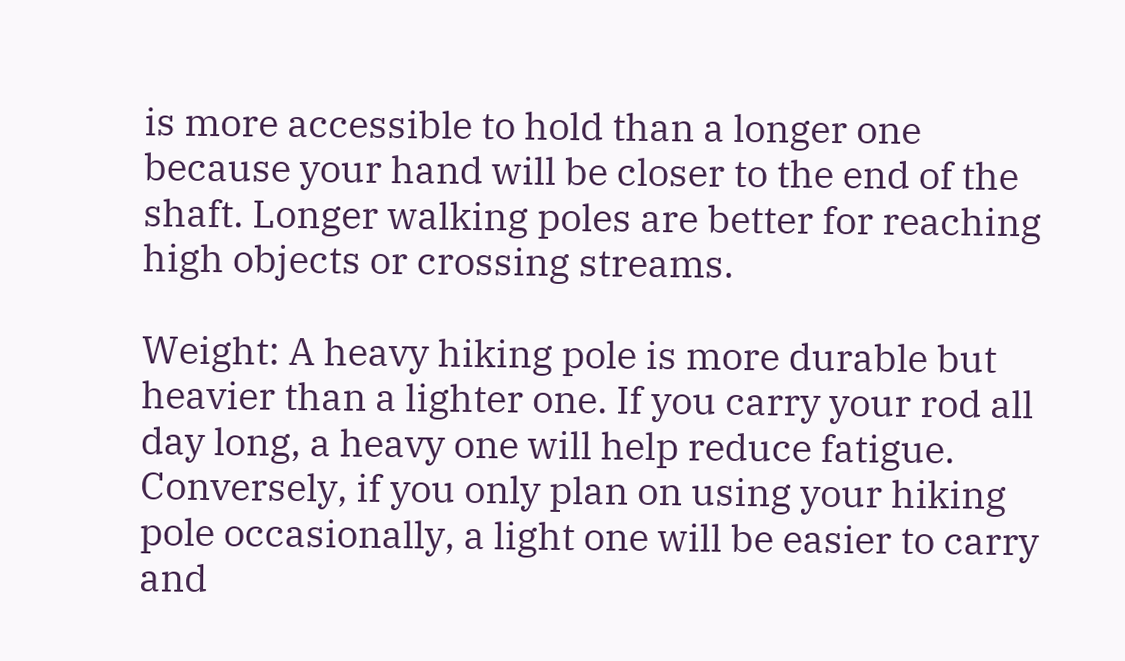is more accessible to hold than a longer one because your hand will be closer to the end of the shaft. Longer walking poles are better for reaching high objects or crossing streams.

Weight: A heavy hiking pole is more durable but heavier than a lighter one. If you carry your rod all day long, a heavy one will help reduce fatigue. Conversely, if you only plan on using your hiking pole occasionally, a light one will be easier to carry and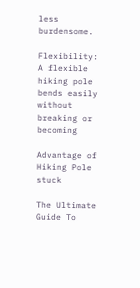less burdensome.

Flexibility: A flexible hiking pole bends easily without breaking or becoming

Advantage of Hiking Pole stuck

The Ultimate Guide To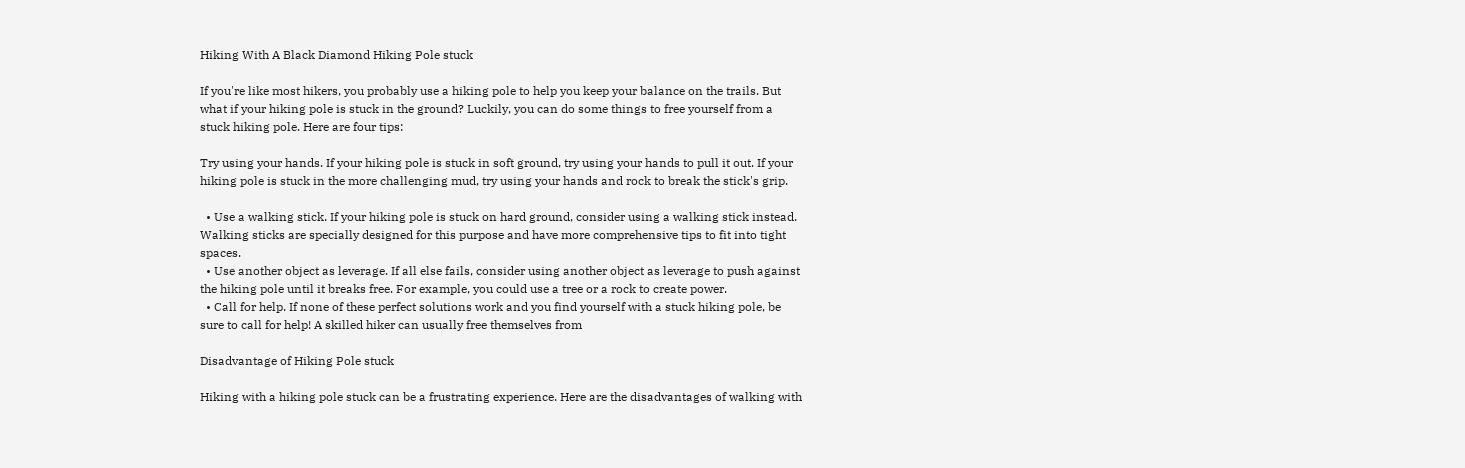Hiking With A Black Diamond Hiking Pole stuck

If you're like most hikers, you probably use a hiking pole to help you keep your balance on the trails. But what if your hiking pole is stuck in the ground? Luckily, you can do some things to free yourself from a stuck hiking pole. Here are four tips:

Try using your hands. If your hiking pole is stuck in soft ground, try using your hands to pull it out. If your hiking pole is stuck in the more challenging mud, try using your hands and rock to break the stick's grip.

  • Use a walking stick. If your hiking pole is stuck on hard ground, consider using a walking stick instead. Walking sticks are specially designed for this purpose and have more comprehensive tips to fit into tight spaces.
  • Use another object as leverage. If all else fails, consider using another object as leverage to push against the hiking pole until it breaks free. For example, you could use a tree or a rock to create power.
  • Call for help. If none of these perfect solutions work and you find yourself with a stuck hiking pole, be sure to call for help! A skilled hiker can usually free themselves from

Disadvantage of Hiking Pole stuck

Hiking with a hiking pole stuck can be a frustrating experience. Here are the disadvantages of walking with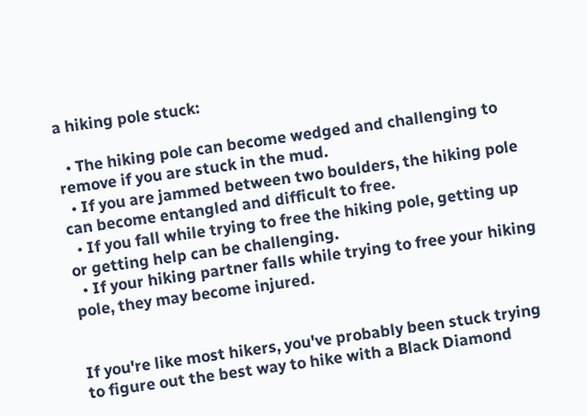a hiking pole stuck:

  • The hiking pole can become wedged and challenging to remove if you are stuck in the mud.
  • If you are jammed between two boulders, the hiking pole can become entangled and difficult to free.
  • If you fall while trying to free the hiking pole, getting up or getting help can be challenging.
  • If your hiking partner falls while trying to free your hiking pole, they may become injured.


If you're like most hikers, you've probably been stuck trying to figure out the best way to hike with a Black Diamond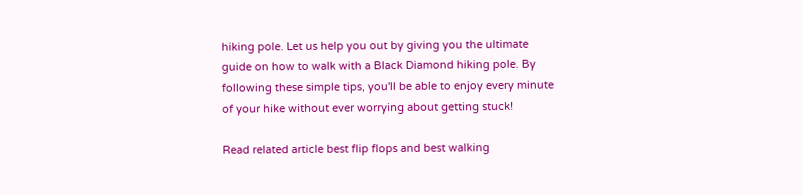hiking pole. Let us help you out by giving you the ultimate guide on how to walk with a Black Diamond hiking pole. By following these simple tips, you'll be able to enjoy every minute of your hike without ever worrying about getting stuck!

Read related article best flip flops and best walking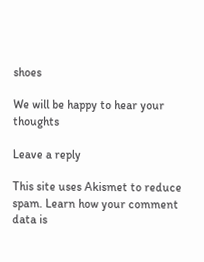shoes

We will be happy to hear your thoughts

Leave a reply

This site uses Akismet to reduce spam. Learn how your comment data is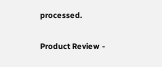processed.

Product Review -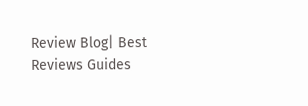Review Blog| Best Reviews Guides